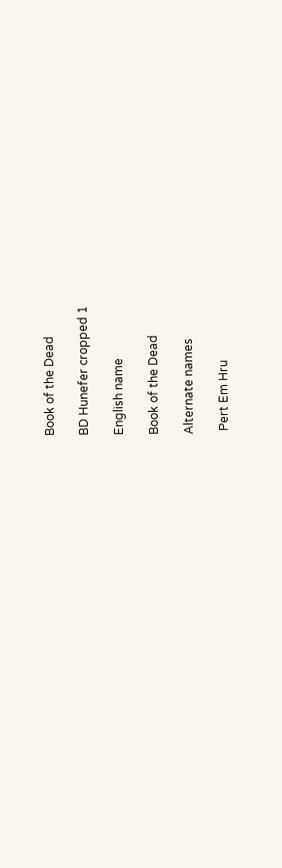Book of the Dead

BD Hunefer cropped 1

English name

Book of the Dead

Alternate names

 Pert Em Hru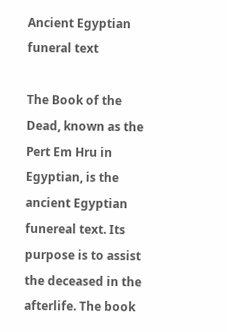Ancient Egyptian funeral text

The Book of the Dead, known as the Pert Em Hru in Egyptian, is the ancient Egyptian funereal text. Its purpose is to assist the deceased in the afterlife. The book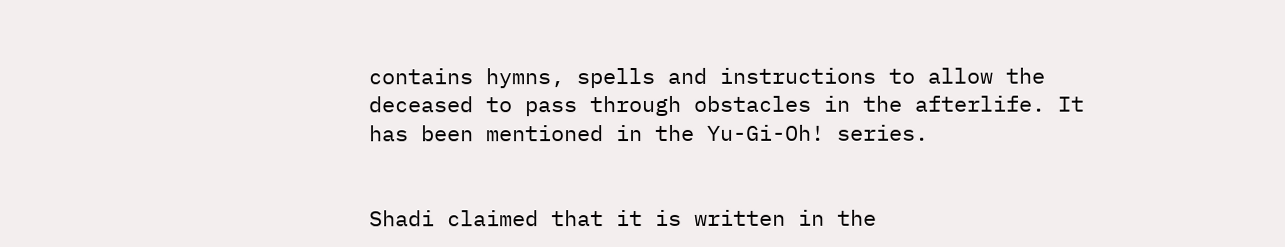contains hymns, spells and instructions to allow the deceased to pass through obstacles in the afterlife. It has been mentioned in the Yu-Gi-Oh! series.


Shadi claimed that it is written in the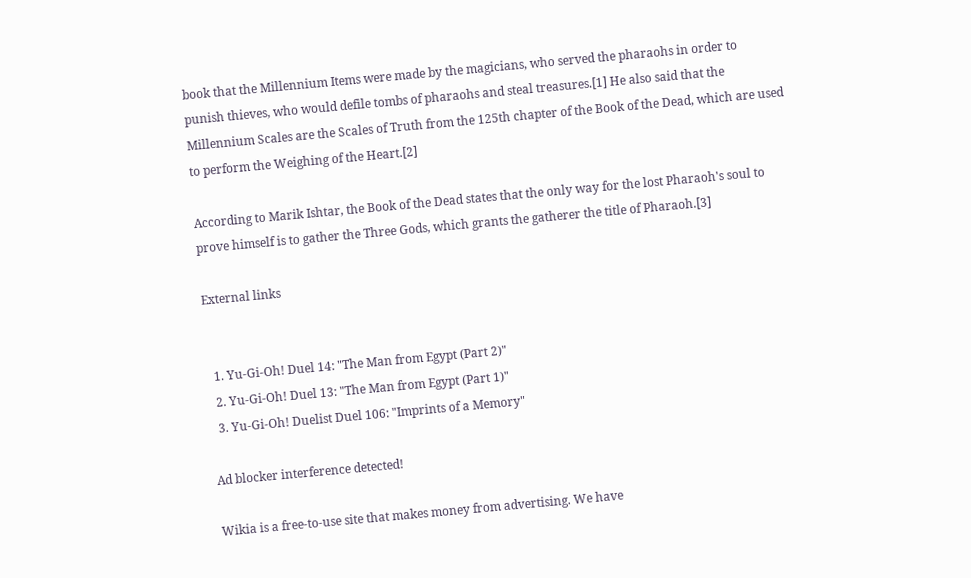book that the Millennium Items were made by the magicians, who served the pharaohs in order to punish thieves, who would defile tombs of pharaohs and steal treasures.[1] He also said that the Millennium Scales are the Scales of Truth from the 125th chapter of the Book of the Dead, which are used to perform the Weighing of the Heart.[2]

According to Marik Ishtar, the Book of the Dead states that the only way for the lost Pharaoh's soul to prove himself is to gather the Three Gods, which grants the gatherer the title of Pharaoh.[3]

External links


  1. Yu-Gi-Oh! Duel 14: "The Man from Egypt (Part 2)"
  2. Yu-Gi-Oh! Duel 13: "The Man from Egypt (Part 1)"
  3. Yu-Gi-Oh! Duelist Duel 106: "Imprints of a Memory"

Ad blocker interference detected!

Wikia is a free-to-use site that makes money from advertising. We have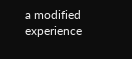a modified experience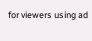for viewers using ad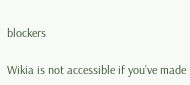blockers

Wikia is not accessible if you’ve made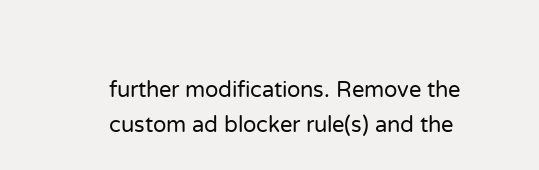further modifications. Remove the custom ad blocker rule(s) and the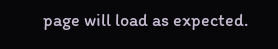page will load as expected.